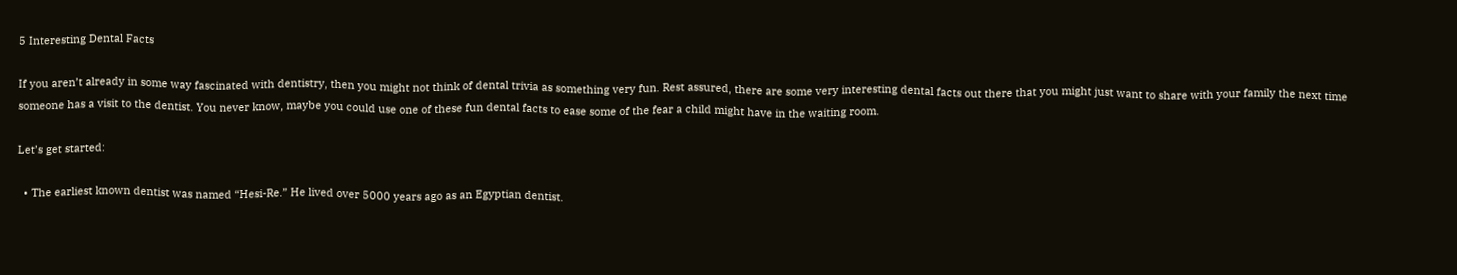5 Interesting Dental Facts

If you aren’t already in some way fascinated with dentistry, then you might not think of dental trivia as something very fun. Rest assured, there are some very interesting dental facts out there that you might just want to share with your family the next time someone has a visit to the dentist. You never know, maybe you could use one of these fun dental facts to ease some of the fear a child might have in the waiting room.

Let’s get started:

  • The earliest known dentist was named “Hesi-Re.” He lived over 5000 years ago as an Egyptian dentist.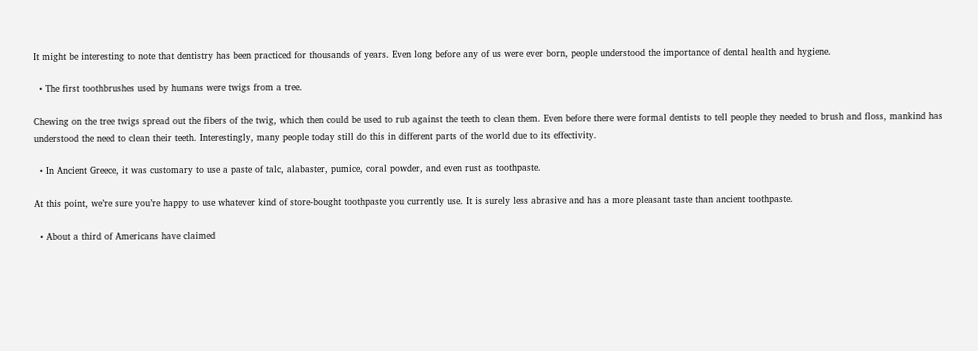It might be interesting to note that dentistry has been practiced for thousands of years. Even long before any of us were ever born, people understood the importance of dental health and hygiene.

  • The first toothbrushes used by humans were twigs from a tree.

Chewing on the tree twigs spread out the fibers of the twig, which then could be used to rub against the teeth to clean them. Even before there were formal dentists to tell people they needed to brush and floss, mankind has understood the need to clean their teeth. Interestingly, many people today still do this in different parts of the world due to its effectivity.

  • In Ancient Greece, it was customary to use a paste of talc, alabaster, pumice, coral powder, and even rust as toothpaste.

At this point, we’re sure you’re happy to use whatever kind of store-bought toothpaste you currently use. It is surely less abrasive and has a more pleasant taste than ancient toothpaste.

  • About a third of Americans have claimed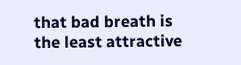that bad breath is the least attractive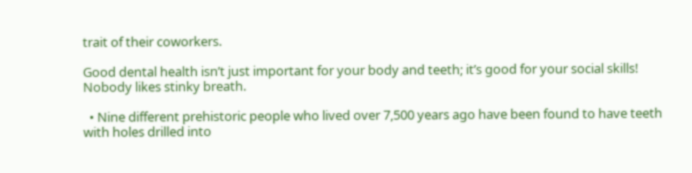trait of their coworkers.

Good dental health isn’t just important for your body and teeth; it’s good for your social skills! Nobody likes stinky breath.

  • Nine different prehistoric people who lived over 7,500 years ago have been found to have teeth with holes drilled into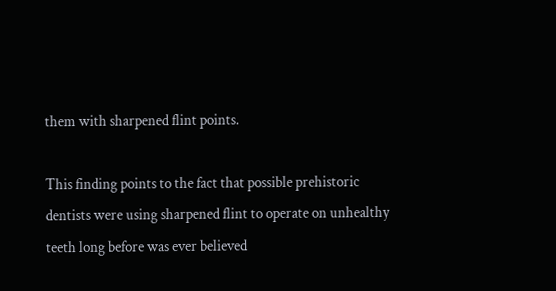them with sharpened flint points.

This finding points to the fact that possible prehistoric dentists were using sharpened flint to operate on unhealthy teeth long before was ever believed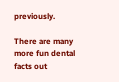previously.

There are many more fun dental facts out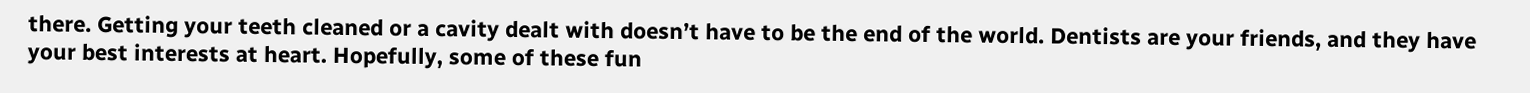there. Getting your teeth cleaned or a cavity dealt with doesn’t have to be the end of the world. Dentists are your friends, and they have your best interests at heart. Hopefully, some of these fun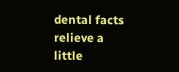dental facts relieve a little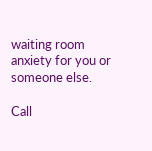waiting room anxiety for you or someone else.

Call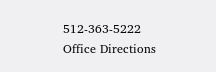512-363-5222
Office Directions